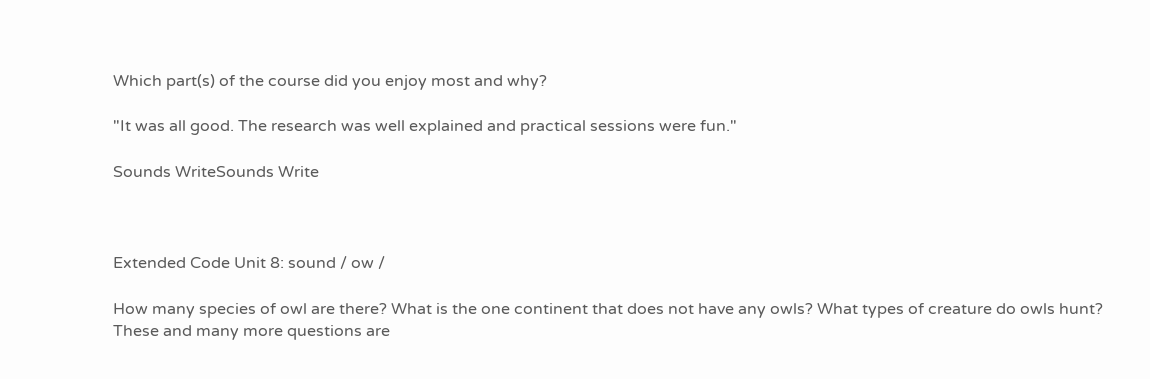Which part(s) of the course did you enjoy most and why?

"It was all good. The research was well explained and practical sessions were fun."

Sounds WriteSounds Write



Extended Code Unit 8: sound / ow /

How many species of owl are there? What is the one continent that does not have any owls? What types of creature do owls hunt? These and many more questions are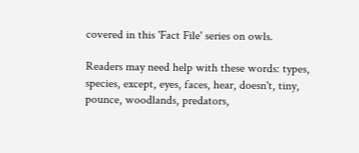covered in this 'Fact File' series on owls.

Readers may need help with these words: types, species, except, eyes, faces, hear, doesn't, tiny, pounce, woodlands, predators,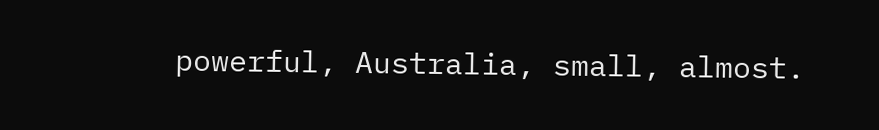powerful, Australia, small, almost.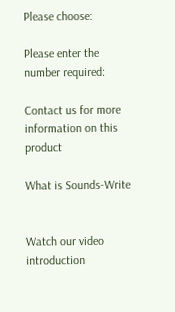Please choose:

Please enter the number required:

Contact us for more information on this product

What is Sounds-Write


Watch our video introduction